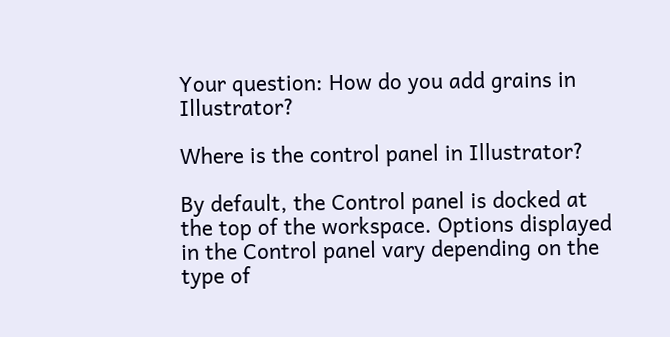Your question: How do you add grains in Illustrator?

Where is the control panel in Illustrator?

By default, the Control panel is docked at the top of the workspace. Options displayed in the Control panel vary depending on the type of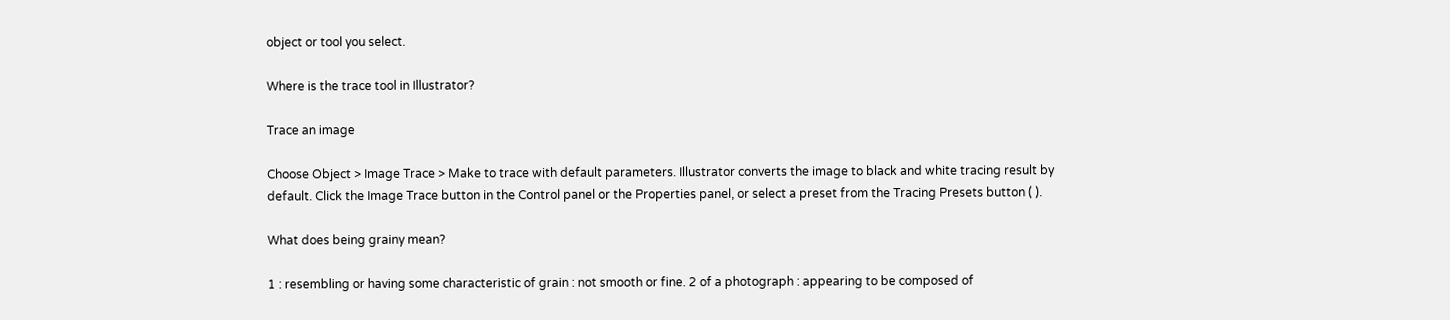object or tool you select.

Where is the trace tool in Illustrator?

Trace an image

Choose Object > Image Trace > Make to trace with default parameters. Illustrator converts the image to black and white tracing result by default. Click the Image Trace button in the Control panel or the Properties panel, or select a preset from the Tracing Presets button ( ).

What does being grainy mean?

1 : resembling or having some characteristic of grain : not smooth or fine. 2 of a photograph : appearing to be composed of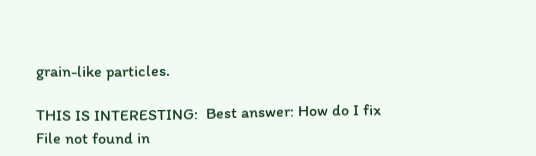grain-like particles.

THIS IS INTERESTING:  Best answer: How do I fix File not found in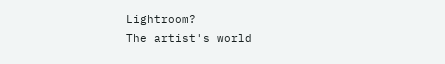Lightroom?
The artist's world